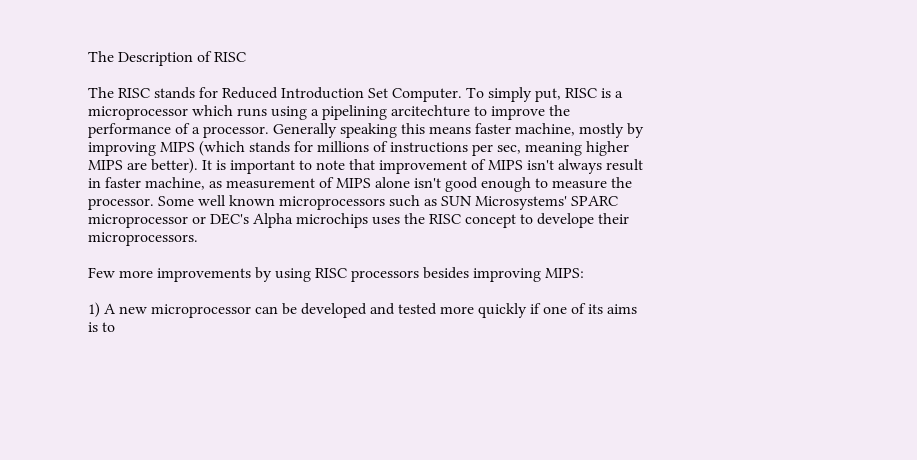The Description of RISC

The RISC stands for Reduced Introduction Set Computer. To simply put, RISC is a microprocessor which runs using a pipelining arcitechture to improve the performance of a processor. Generally speaking this means faster machine, mostly by improving MIPS (which stands for millions of instructions per sec, meaning higher MIPS are better). It is important to note that improvement of MIPS isn't always result in faster machine, as measurement of MIPS alone isn't good enough to measure the processor. Some well known microprocessors such as SUN Microsystems' SPARC microprocessor or DEC's Alpha microchips uses the RISC concept to develope their microprocessors.

Few more improvements by using RISC processors besides improving MIPS:

1) A new microprocessor can be developed and tested more quickly if one of its aims is to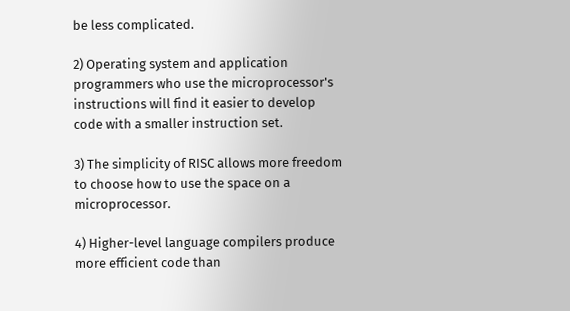be less complicated.

2) Operating system and application programmers who use the microprocessor's instructions will find it easier to develop code with a smaller instruction set.

3) The simplicity of RISC allows more freedom to choose how to use the space on a microprocessor.

4) Higher-level language compilers produce more efficient code than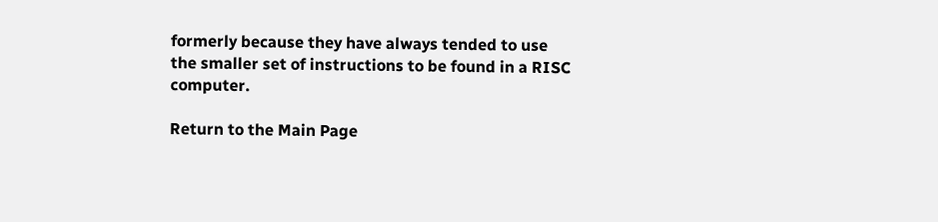formerly because they have always tended to use the smaller set of instructions to be found in a RISC computer.

Return to the Main Page